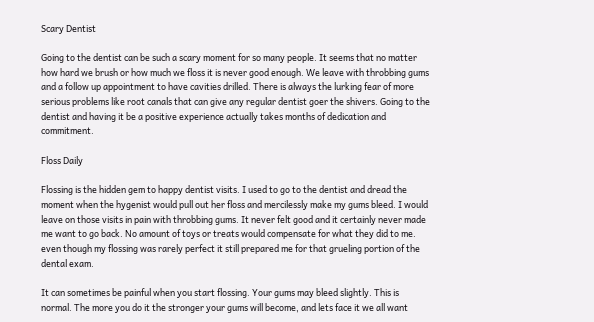Scary Dentist

Going to the dentist can be such a scary moment for so many people. It seems that no matter how hard we brush or how much we floss it is never good enough. We leave with throbbing gums and a follow up appointment to have cavities drilled. There is always the lurking fear of more serious problems like root canals that can give any regular dentist goer the shivers. Going to the dentist and having it be a positive experience actually takes months of dedication and commitment.

Floss Daily

Flossing is the hidden gem to happy dentist visits. I used to go to the dentist and dread the moment when the hygenist would pull out her floss and mercilessly make my gums bleed. I would leave on those visits in pain with throbbing gums. It never felt good and it certainly never made me want to go back. No amount of toys or treats would compensate for what they did to me. even though my flossing was rarely perfect it still prepared me for that grueling portion of the dental exam.

It can sometimes be painful when you start flossing. Your gums may bleed slightly. This is normal. The more you do it the stronger your gums will become, and lets face it we all want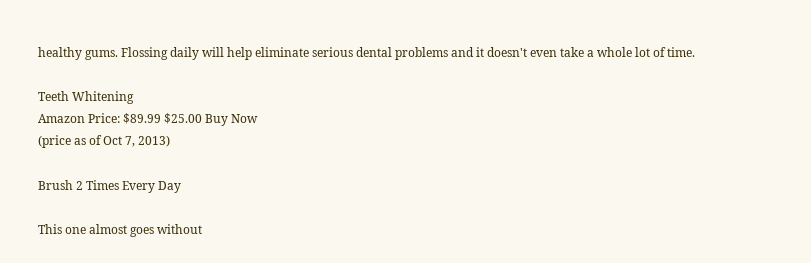healthy gums. Flossing daily will help eliminate serious dental problems and it doesn't even take a whole lot of time.

Teeth Whitening
Amazon Price: $89.99 $25.00 Buy Now
(price as of Oct 7, 2013)

Brush 2 Times Every Day

This one almost goes without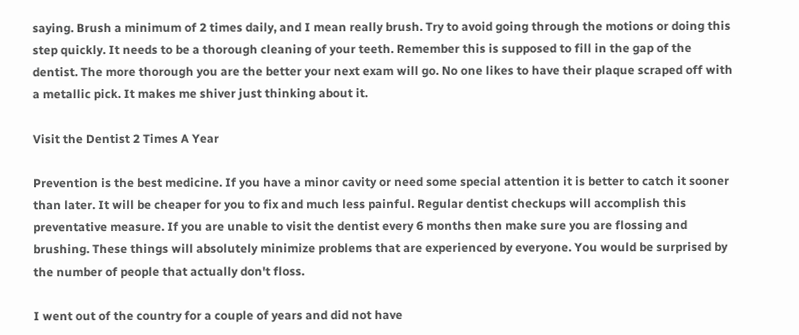saying. Brush a minimum of 2 times daily, and I mean really brush. Try to avoid going through the motions or doing this step quickly. It needs to be a thorough cleaning of your teeth. Remember this is supposed to fill in the gap of the dentist. The more thorough you are the better your next exam will go. No one likes to have their plaque scraped off with a metallic pick. It makes me shiver just thinking about it.

Visit the Dentist 2 Times A Year

Prevention is the best medicine. If you have a minor cavity or need some special attention it is better to catch it sooner than later. It will be cheaper for you to fix and much less painful. Regular dentist checkups will accomplish this preventative measure. If you are unable to visit the dentist every 6 months then make sure you are flossing and brushing. These things will absolutely minimize problems that are experienced by everyone. You would be surprised by the number of people that actually don't floss.

I went out of the country for a couple of years and did not have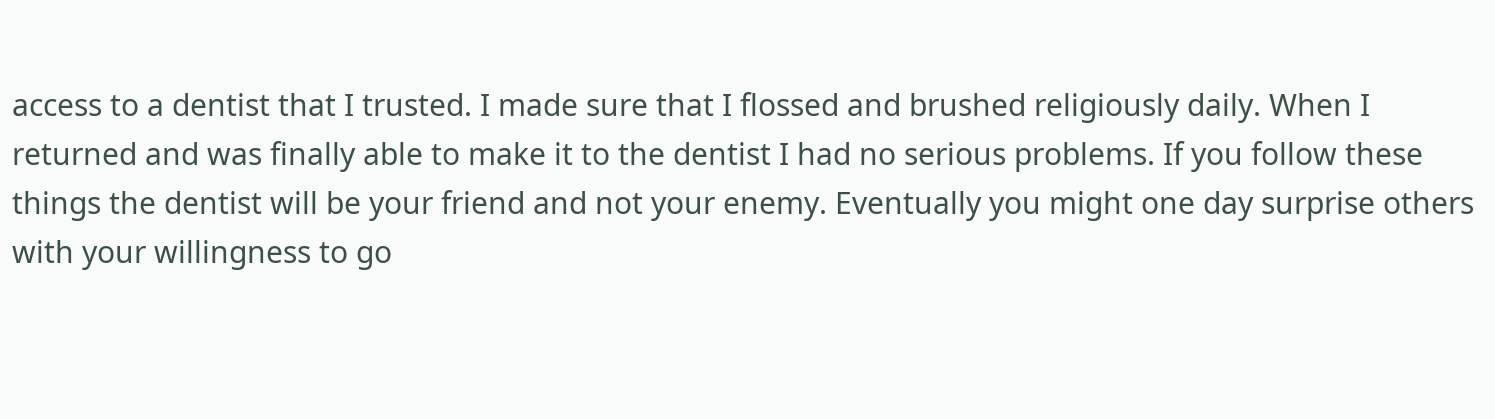access to a dentist that I trusted. I made sure that I flossed and brushed religiously daily. When I returned and was finally able to make it to the dentist I had no serious problems. If you follow these things the dentist will be your friend and not your enemy. Eventually you might one day surprise others with your willingness to go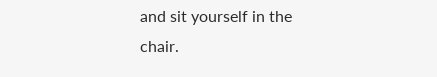and sit yourself in the chair.